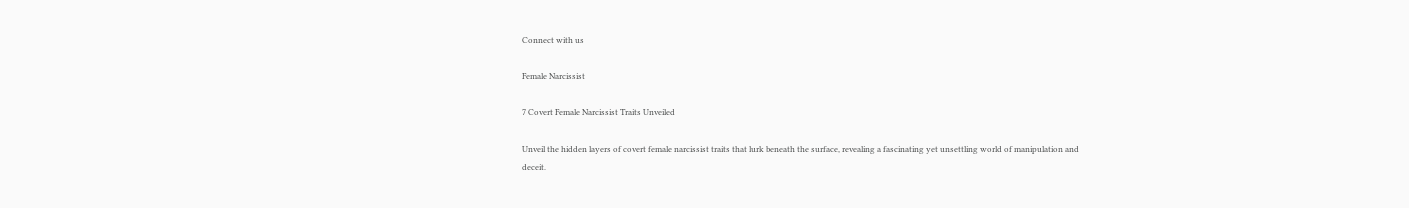Connect with us

Female Narcissist

7 Covert Female Narcissist Traits Unveiled

Unveil the hidden layers of covert female narcissist traits that lurk beneath the surface, revealing a fascinating yet unsettling world of manipulation and deceit.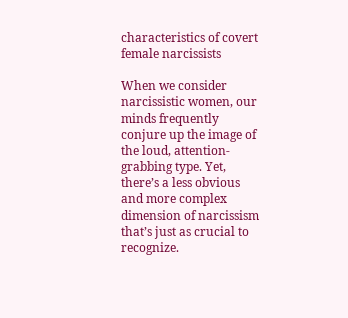characteristics of covert female narcissists

When we consider narcissistic women, our minds frequently conjure up the image of the loud, attention-grabbing type. Yet, there’s a less obvious and more complex dimension of narcissism that’s just as crucial to recognize.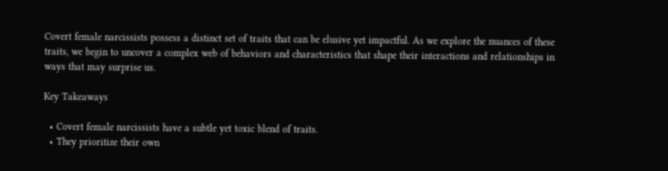Covert female narcissists possess a distinct set of traits that can be elusive yet impactful. As we explore the nuances of these traits, we begin to uncover a complex web of behaviors and characteristics that shape their interactions and relationships in ways that may surprise us.

Key Takeaways

  • Covert female narcissists have a subtle yet toxic blend of traits.
  • They prioritize their own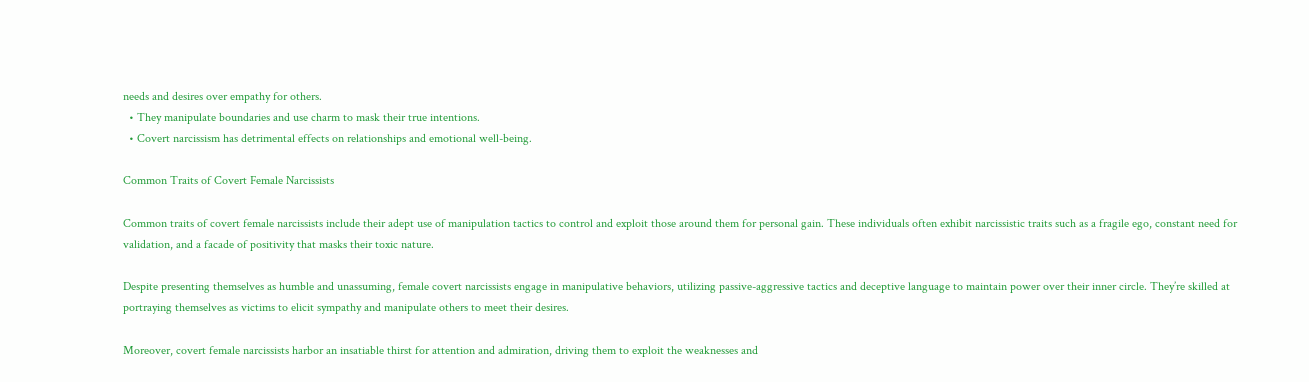needs and desires over empathy for others.
  • They manipulate boundaries and use charm to mask their true intentions.
  • Covert narcissism has detrimental effects on relationships and emotional well-being.

Common Traits of Covert Female Narcissists

Common traits of covert female narcissists include their adept use of manipulation tactics to control and exploit those around them for personal gain. These individuals often exhibit narcissistic traits such as a fragile ego, constant need for validation, and a facade of positivity that masks their toxic nature.

Despite presenting themselves as humble and unassuming, female covert narcissists engage in manipulative behaviors, utilizing passive-aggressive tactics and deceptive language to maintain power over their inner circle. They’re skilled at portraying themselves as victims to elicit sympathy and manipulate others to meet their desires.

Moreover, covert female narcissists harbor an insatiable thirst for attention and admiration, driving them to exploit the weaknesses and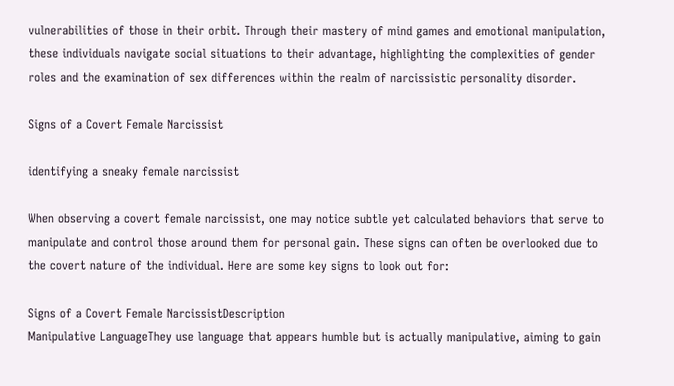vulnerabilities of those in their orbit. Through their mastery of mind games and emotional manipulation, these individuals navigate social situations to their advantage, highlighting the complexities of gender roles and the examination of sex differences within the realm of narcissistic personality disorder.

Signs of a Covert Female Narcissist

identifying a sneaky female narcissist

When observing a covert female narcissist, one may notice subtle yet calculated behaviors that serve to manipulate and control those around them for personal gain. These signs can often be overlooked due to the covert nature of the individual. Here are some key signs to look out for:

Signs of a Covert Female NarcissistDescription
Manipulative LanguageThey use language that appears humble but is actually manipulative, aiming to gain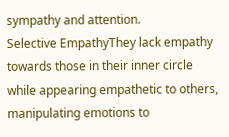sympathy and attention.
Selective EmpathyThey lack empathy towards those in their inner circle while appearing empathetic to others, manipulating emotions to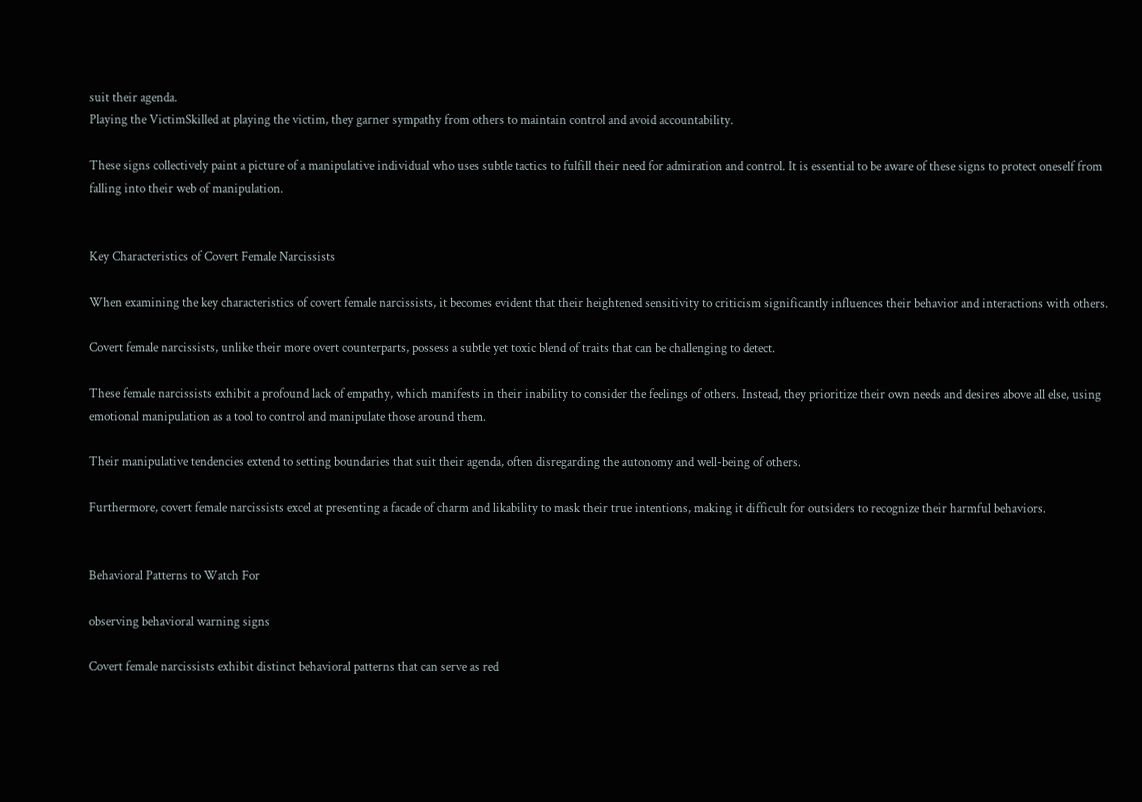suit their agenda.
Playing the VictimSkilled at playing the victim, they garner sympathy from others to maintain control and avoid accountability.

These signs collectively paint a picture of a manipulative individual who uses subtle tactics to fulfill their need for admiration and control. It is essential to be aware of these signs to protect oneself from falling into their web of manipulation.


Key Characteristics of Covert Female Narcissists

When examining the key characteristics of covert female narcissists, it becomes evident that their heightened sensitivity to criticism significantly influences their behavior and interactions with others.

Covert female narcissists, unlike their more overt counterparts, possess a subtle yet toxic blend of traits that can be challenging to detect.

These female narcissists exhibit a profound lack of empathy, which manifests in their inability to consider the feelings of others. Instead, they prioritize their own needs and desires above all else, using emotional manipulation as a tool to control and manipulate those around them.

Their manipulative tendencies extend to setting boundaries that suit their agenda, often disregarding the autonomy and well-being of others.

Furthermore, covert female narcissists excel at presenting a facade of charm and likability to mask their true intentions, making it difficult for outsiders to recognize their harmful behaviors.


Behavioral Patterns to Watch For

observing behavioral warning signs

Covert female narcissists exhibit distinct behavioral patterns that can serve as red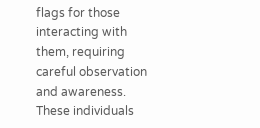flags for those interacting with them, requiring careful observation and awareness. These individuals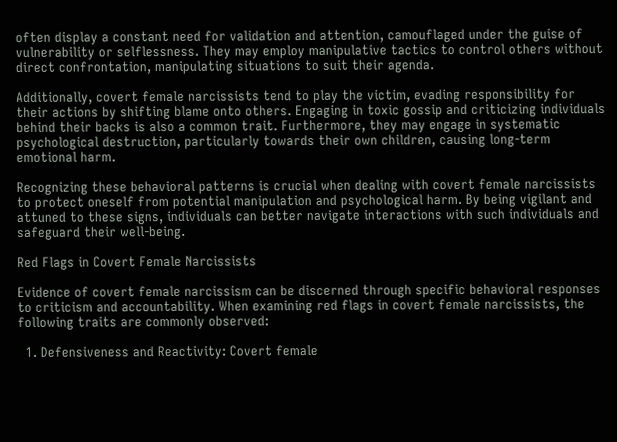often display a constant need for validation and attention, camouflaged under the guise of vulnerability or selflessness. They may employ manipulative tactics to control others without direct confrontation, manipulating situations to suit their agenda.

Additionally, covert female narcissists tend to play the victim, evading responsibility for their actions by shifting blame onto others. Engaging in toxic gossip and criticizing individuals behind their backs is also a common trait. Furthermore, they may engage in systematic psychological destruction, particularly towards their own children, causing long-term emotional harm.

Recognizing these behavioral patterns is crucial when dealing with covert female narcissists to protect oneself from potential manipulation and psychological harm. By being vigilant and attuned to these signs, individuals can better navigate interactions with such individuals and safeguard their well-being.

Red Flags in Covert Female Narcissists

Evidence of covert female narcissism can be discerned through specific behavioral responses to criticism and accountability. When examining red flags in covert female narcissists, the following traits are commonly observed:

  1. Defensiveness and Reactivity: Covert female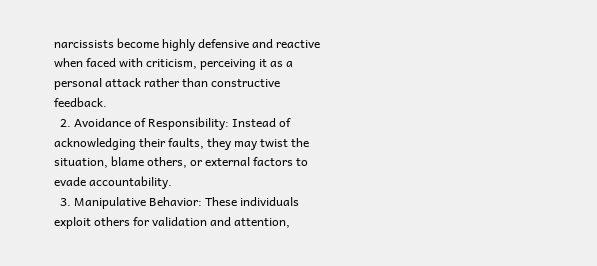narcissists become highly defensive and reactive when faced with criticism, perceiving it as a personal attack rather than constructive feedback.
  2. Avoidance of Responsibility: Instead of acknowledging their faults, they may twist the situation, blame others, or external factors to evade accountability.
  3. Manipulative Behavior: These individuals exploit others for validation and attention,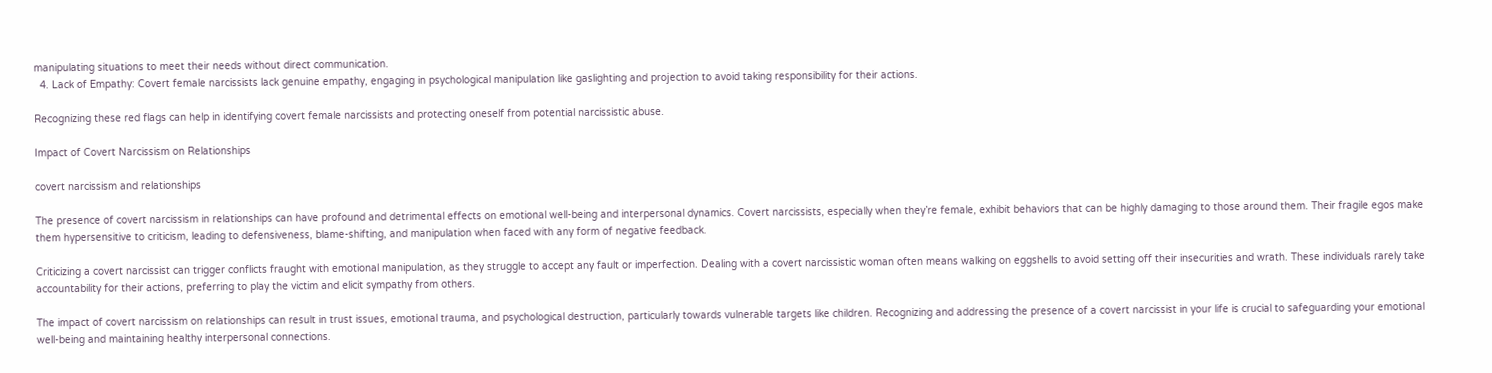manipulating situations to meet their needs without direct communication.
  4. Lack of Empathy: Covert female narcissists lack genuine empathy, engaging in psychological manipulation like gaslighting and projection to avoid taking responsibility for their actions.

Recognizing these red flags can help in identifying covert female narcissists and protecting oneself from potential narcissistic abuse.

Impact of Covert Narcissism on Relationships

covert narcissism and relationships

The presence of covert narcissism in relationships can have profound and detrimental effects on emotional well-being and interpersonal dynamics. Covert narcissists, especially when they’re female, exhibit behaviors that can be highly damaging to those around them. Their fragile egos make them hypersensitive to criticism, leading to defensiveness, blame-shifting, and manipulation when faced with any form of negative feedback.

Criticizing a covert narcissist can trigger conflicts fraught with emotional manipulation, as they struggle to accept any fault or imperfection. Dealing with a covert narcissistic woman often means walking on eggshells to avoid setting off their insecurities and wrath. These individuals rarely take accountability for their actions, preferring to play the victim and elicit sympathy from others.

The impact of covert narcissism on relationships can result in trust issues, emotional trauma, and psychological destruction, particularly towards vulnerable targets like children. Recognizing and addressing the presence of a covert narcissist in your life is crucial to safeguarding your emotional well-being and maintaining healthy interpersonal connections.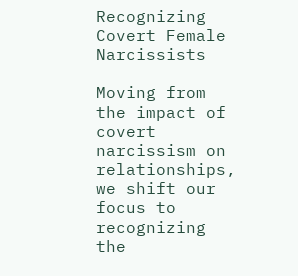Recognizing Covert Female Narcissists

Moving from the impact of covert narcissism on relationships, we shift our focus to recognizing the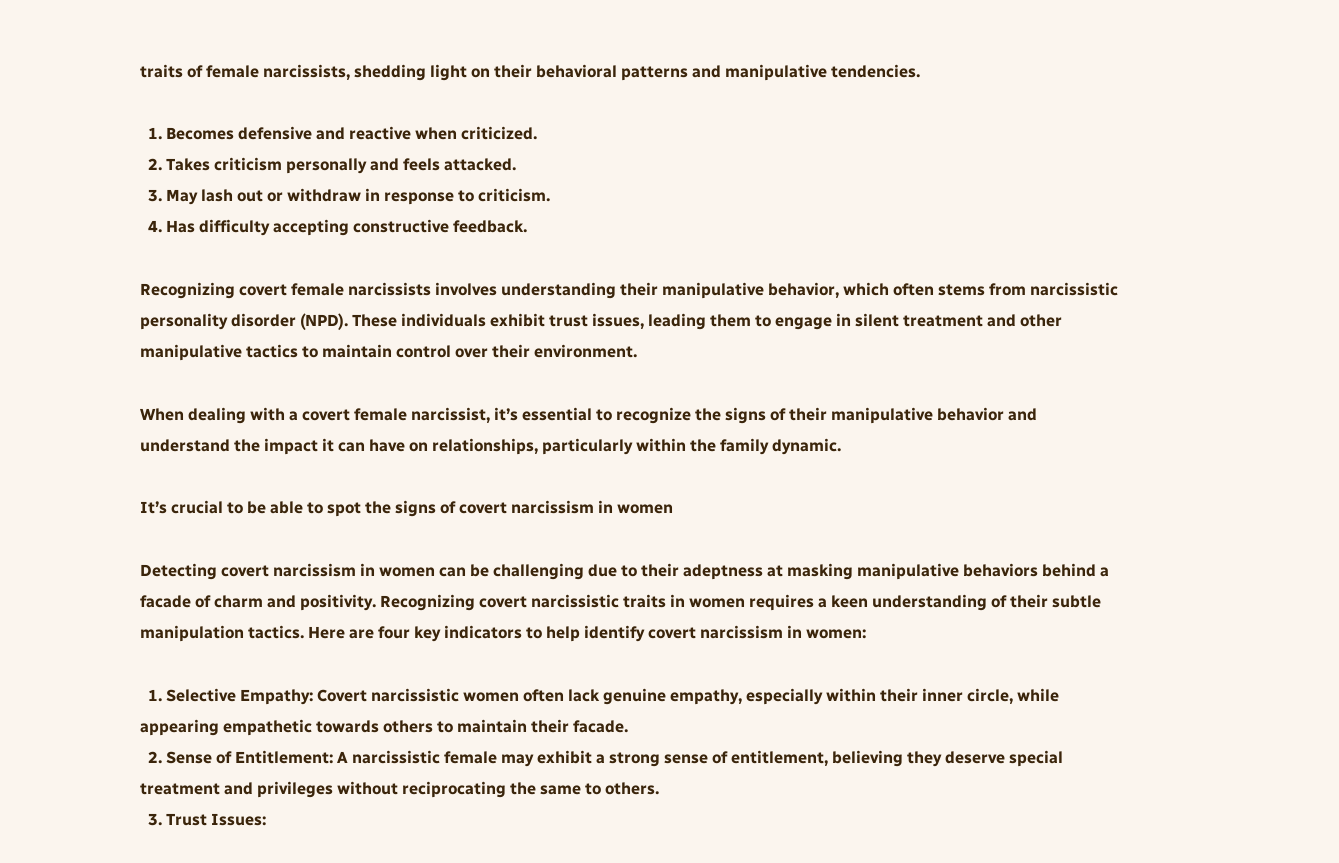traits of female narcissists, shedding light on their behavioral patterns and manipulative tendencies.

  1. Becomes defensive and reactive when criticized.
  2. Takes criticism personally and feels attacked.
  3. May lash out or withdraw in response to criticism.
  4. Has difficulty accepting constructive feedback.

Recognizing covert female narcissists involves understanding their manipulative behavior, which often stems from narcissistic personality disorder (NPD). These individuals exhibit trust issues, leading them to engage in silent treatment and other manipulative tactics to maintain control over their environment.

When dealing with a covert female narcissist, it’s essential to recognize the signs of their manipulative behavior and understand the impact it can have on relationships, particularly within the family dynamic.

It’s crucial to be able to spot the signs of covert narcissism in women

Detecting covert narcissism in women can be challenging due to their adeptness at masking manipulative behaviors behind a facade of charm and positivity. Recognizing covert narcissistic traits in women requires a keen understanding of their subtle manipulation tactics. Here are four key indicators to help identify covert narcissism in women:

  1. Selective Empathy: Covert narcissistic women often lack genuine empathy, especially within their inner circle, while appearing empathetic towards others to maintain their facade.
  2. Sense of Entitlement: A narcissistic female may exhibit a strong sense of entitlement, believing they deserve special treatment and privileges without reciprocating the same to others.
  3. Trust Issues: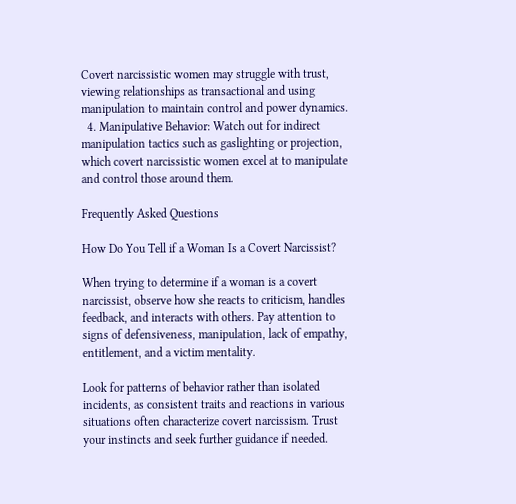Covert narcissistic women may struggle with trust, viewing relationships as transactional and using manipulation to maintain control and power dynamics.
  4. Manipulative Behavior: Watch out for indirect manipulation tactics such as gaslighting or projection, which covert narcissistic women excel at to manipulate and control those around them.

Frequently Asked Questions

How Do You Tell if a Woman Is a Covert Narcissist?

When trying to determine if a woman is a covert narcissist, observe how she reacts to criticism, handles feedback, and interacts with others. Pay attention to signs of defensiveness, manipulation, lack of empathy, entitlement, and a victim mentality.

Look for patterns of behavior rather than isolated incidents, as consistent traits and reactions in various situations often characterize covert narcissism. Trust your instincts and seek further guidance if needed.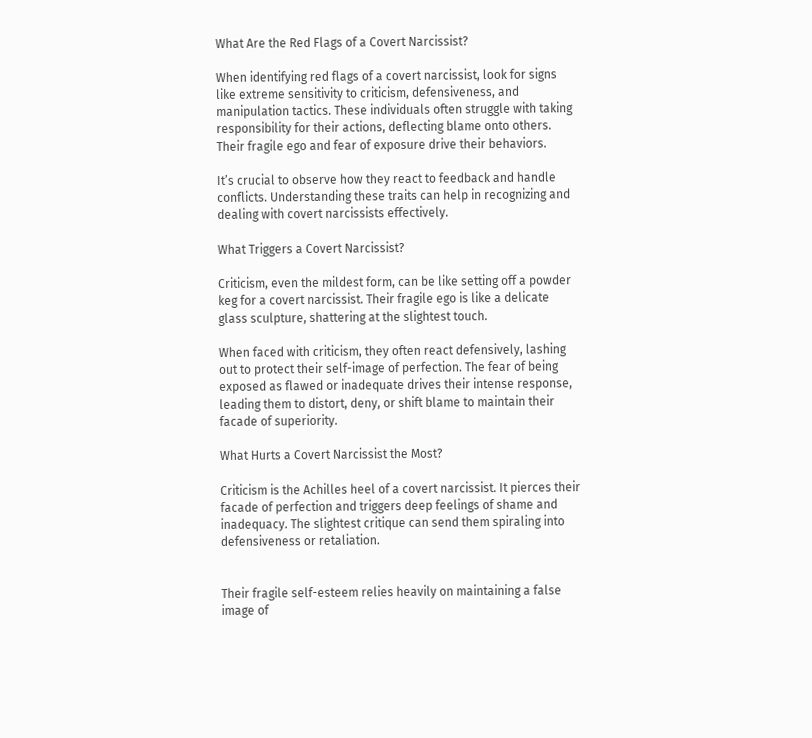What Are the Red Flags of a Covert Narcissist?

When identifying red flags of a covert narcissist, look for signs like extreme sensitivity to criticism, defensiveness, and manipulation tactics. These individuals often struggle with taking responsibility for their actions, deflecting blame onto others. Their fragile ego and fear of exposure drive their behaviors.

It’s crucial to observe how they react to feedback and handle conflicts. Understanding these traits can help in recognizing and dealing with covert narcissists effectively.

What Triggers a Covert Narcissist?

Criticism, even the mildest form, can be like setting off a powder keg for a covert narcissist. Their fragile ego is like a delicate glass sculpture, shattering at the slightest touch.

When faced with criticism, they often react defensively, lashing out to protect their self-image of perfection. The fear of being exposed as flawed or inadequate drives their intense response, leading them to distort, deny, or shift blame to maintain their facade of superiority.

What Hurts a Covert Narcissist the Most?

Criticism is the Achilles heel of a covert narcissist. It pierces their facade of perfection and triggers deep feelings of shame and inadequacy. The slightest critique can send them spiraling into defensiveness or retaliation.


Their fragile self-esteem relies heavily on maintaining a false image of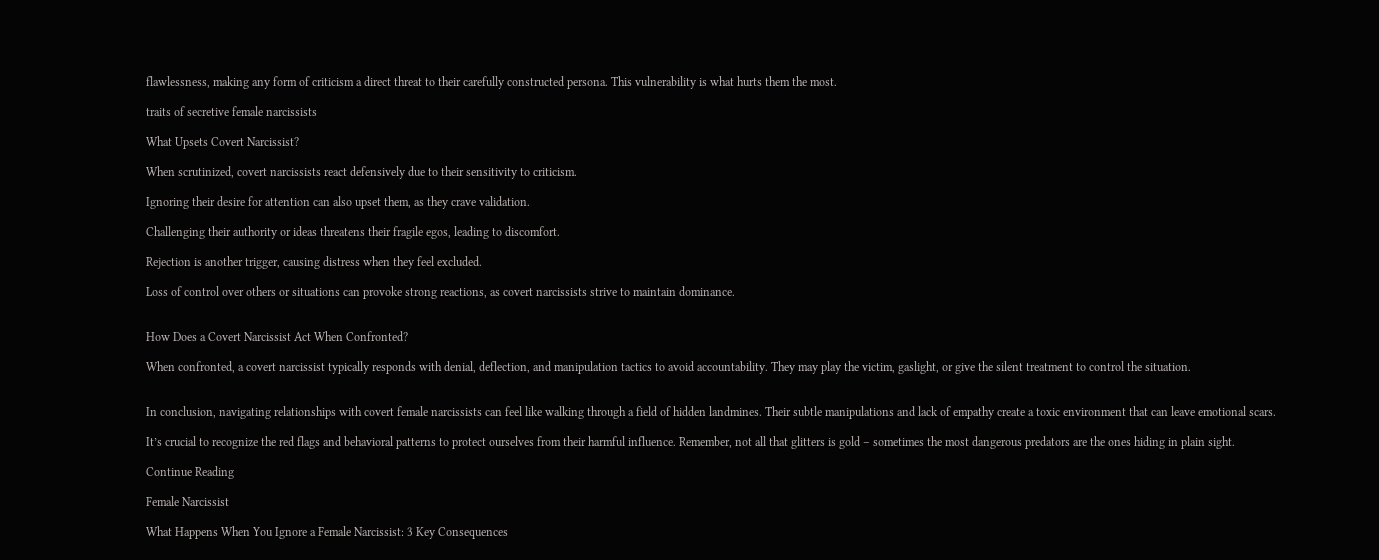flawlessness, making any form of criticism a direct threat to their carefully constructed persona. This vulnerability is what hurts them the most.

traits of secretive female narcissists

What Upsets Covert Narcissist?

When scrutinized, covert narcissists react defensively due to their sensitivity to criticism.

Ignoring their desire for attention can also upset them, as they crave validation.

Challenging their authority or ideas threatens their fragile egos, leading to discomfort.

Rejection is another trigger, causing distress when they feel excluded.

Loss of control over others or situations can provoke strong reactions, as covert narcissists strive to maintain dominance.


How Does a Covert Narcissist Act When Confronted?

When confronted, a covert narcissist typically responds with denial, deflection, and manipulation tactics to avoid accountability. They may play the victim, gaslight, or give the silent treatment to control the situation.


In conclusion, navigating relationships with covert female narcissists can feel like walking through a field of hidden landmines. Their subtle manipulations and lack of empathy create a toxic environment that can leave emotional scars.

It’s crucial to recognize the red flags and behavioral patterns to protect ourselves from their harmful influence. Remember, not all that glitters is gold – sometimes the most dangerous predators are the ones hiding in plain sight.

Continue Reading

Female Narcissist

What Happens When You Ignore a Female Narcissist: 3 Key Consequences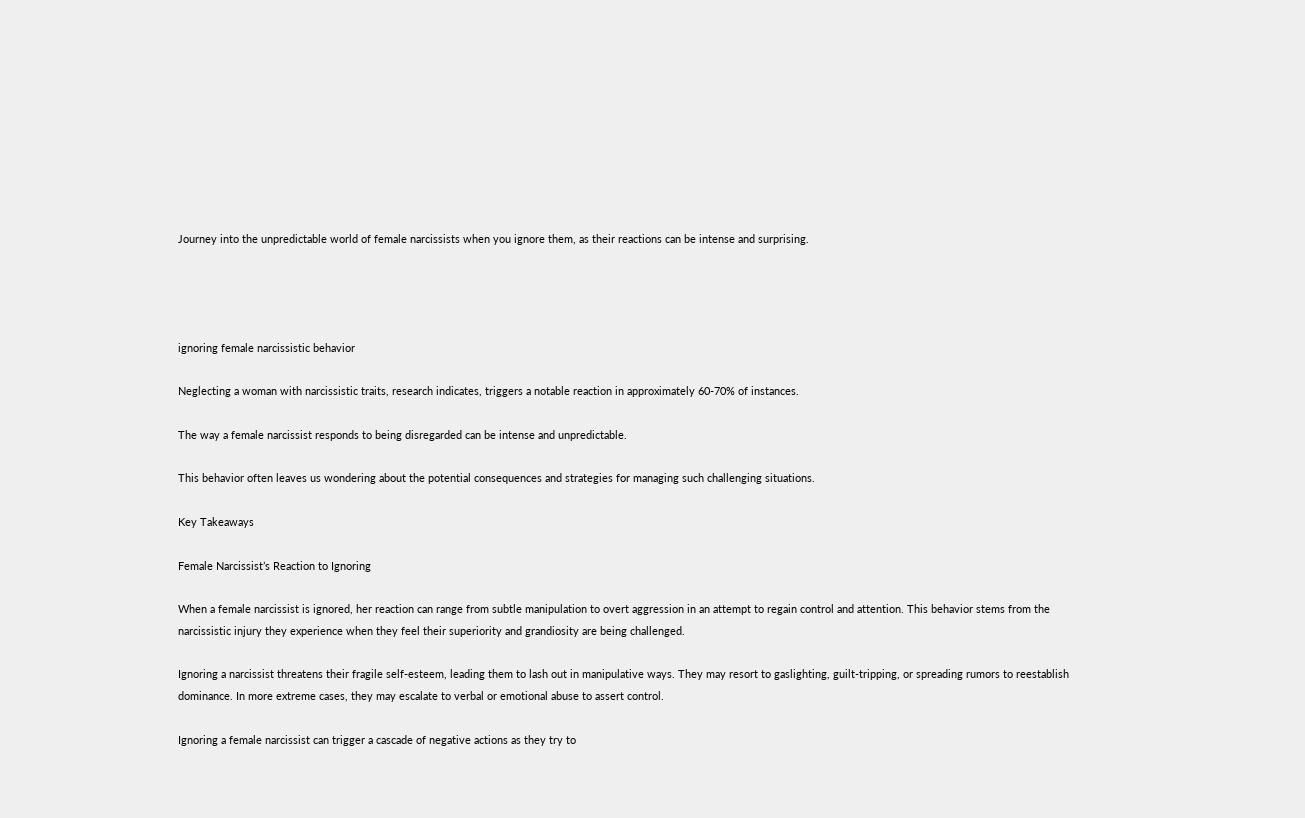Journey into the unpredictable world of female narcissists when you ignore them, as their reactions can be intense and surprising.




ignoring female narcissistic behavior

Neglecting a woman with narcissistic traits, research indicates, triggers a notable reaction in approximately 60-70% of instances.

The way a female narcissist responds to being disregarded can be intense and unpredictable.

This behavior often leaves us wondering about the potential consequences and strategies for managing such challenging situations.

Key Takeaways

Female Narcissist’s Reaction to Ignoring

When a female narcissist is ignored, her reaction can range from subtle manipulation to overt aggression in an attempt to regain control and attention. This behavior stems from the narcissistic injury they experience when they feel their superiority and grandiosity are being challenged.

Ignoring a narcissist threatens their fragile self-esteem, leading them to lash out in manipulative ways. They may resort to gaslighting, guilt-tripping, or spreading rumors to reestablish dominance. In more extreme cases, they may escalate to verbal or emotional abuse to assert control.

Ignoring a female narcissist can trigger a cascade of negative actions as they try to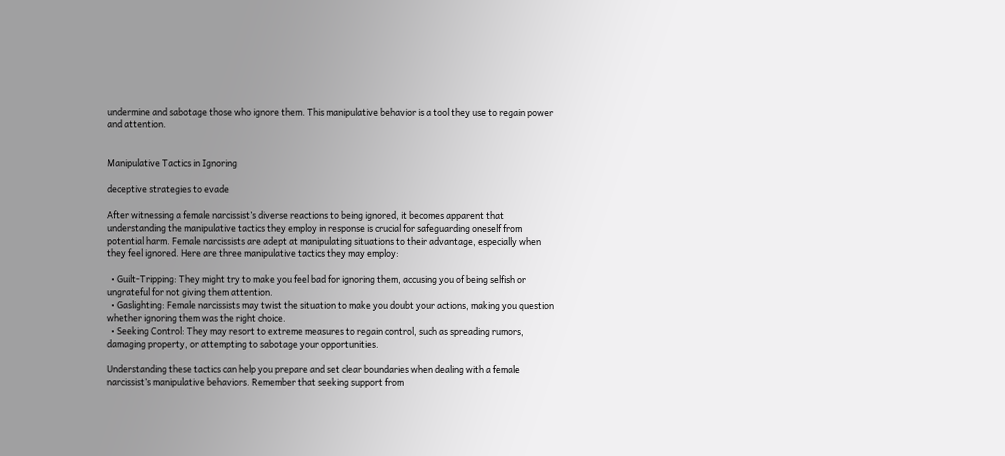undermine and sabotage those who ignore them. This manipulative behavior is a tool they use to regain power and attention.


Manipulative Tactics in Ignoring

deceptive strategies to evade

After witnessing a female narcissist’s diverse reactions to being ignored, it becomes apparent that understanding the manipulative tactics they employ in response is crucial for safeguarding oneself from potential harm. Female narcissists are adept at manipulating situations to their advantage, especially when they feel ignored. Here are three manipulative tactics they may employ:

  • Guilt-Tripping: They might try to make you feel bad for ignoring them, accusing you of being selfish or ungrateful for not giving them attention.
  • Gaslighting: Female narcissists may twist the situation to make you doubt your actions, making you question whether ignoring them was the right choice.
  • Seeking Control: They may resort to extreme measures to regain control, such as spreading rumors, damaging property, or attempting to sabotage your opportunities.

Understanding these tactics can help you prepare and set clear boundaries when dealing with a female narcissist’s manipulative behaviors. Remember that seeking support from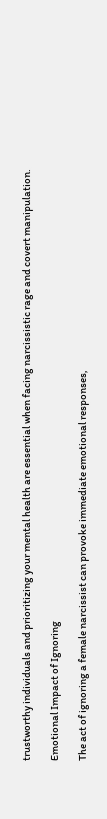trustworthy individuals and prioritizing your mental health are essential when facing narcissistic rage and covert manipulation.

Emotional Impact of Ignoring

The act of ignoring a female narcissist can provoke immediate emotional responses,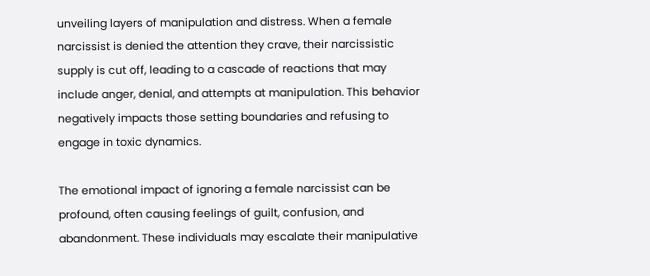unveiling layers of manipulation and distress. When a female narcissist is denied the attention they crave, their narcissistic supply is cut off, leading to a cascade of reactions that may include anger, denial, and attempts at manipulation. This behavior negatively impacts those setting boundaries and refusing to engage in toxic dynamics.

The emotional impact of ignoring a female narcissist can be profound, often causing feelings of guilt, confusion, and abandonment. These individuals may escalate their manipulative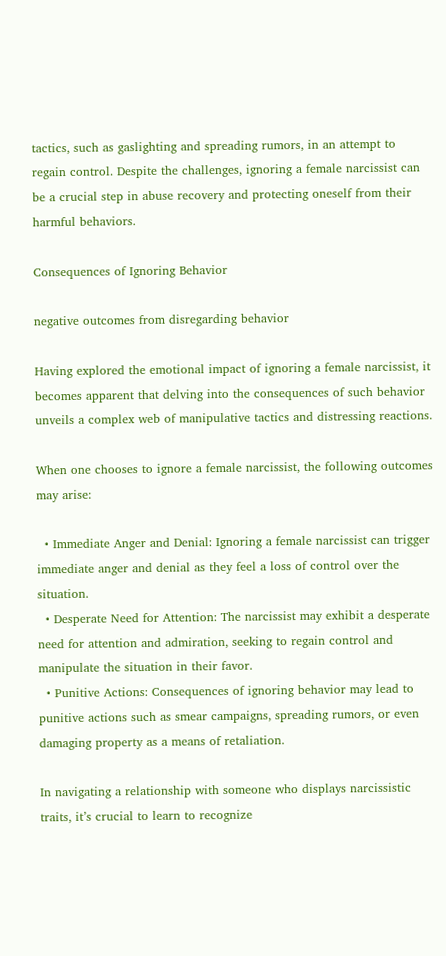tactics, such as gaslighting and spreading rumors, in an attempt to regain control. Despite the challenges, ignoring a female narcissist can be a crucial step in abuse recovery and protecting oneself from their harmful behaviors.

Consequences of Ignoring Behavior

negative outcomes from disregarding behavior

Having explored the emotional impact of ignoring a female narcissist, it becomes apparent that delving into the consequences of such behavior unveils a complex web of manipulative tactics and distressing reactions.

When one chooses to ignore a female narcissist, the following outcomes may arise:

  • Immediate Anger and Denial: Ignoring a female narcissist can trigger immediate anger and denial as they feel a loss of control over the situation.
  • Desperate Need for Attention: The narcissist may exhibit a desperate need for attention and admiration, seeking to regain control and manipulate the situation in their favor.
  • Punitive Actions: Consequences of ignoring behavior may lead to punitive actions such as smear campaigns, spreading rumors, or even damaging property as a means of retaliation.

In navigating a relationship with someone who displays narcissistic traits, it’s crucial to learn to recognize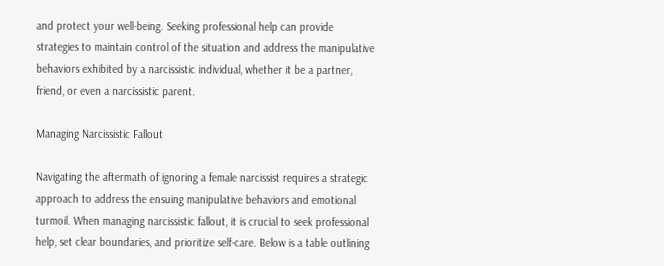and protect your well-being. Seeking professional help can provide strategies to maintain control of the situation and address the manipulative behaviors exhibited by a narcissistic individual, whether it be a partner, friend, or even a narcissistic parent.

Managing Narcissistic Fallout

Navigating the aftermath of ignoring a female narcissist requires a strategic approach to address the ensuing manipulative behaviors and emotional turmoil. When managing narcissistic fallout, it is crucial to seek professional help, set clear boundaries, and prioritize self-care. Below is a table outlining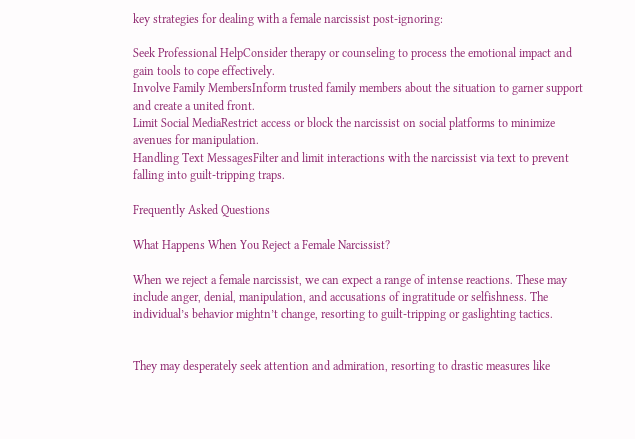key strategies for dealing with a female narcissist post-ignoring:

Seek Professional HelpConsider therapy or counseling to process the emotional impact and gain tools to cope effectively.
Involve Family MembersInform trusted family members about the situation to garner support and create a united front.
Limit Social MediaRestrict access or block the narcissist on social platforms to minimize avenues for manipulation.
Handling Text MessagesFilter and limit interactions with the narcissist via text to prevent falling into guilt-tripping traps.

Frequently Asked Questions

What Happens When You Reject a Female Narcissist?

When we reject a female narcissist, we can expect a range of intense reactions. These may include anger, denial, manipulation, and accusations of ingratitude or selfishness. The individual’s behavior mightn’t change, resorting to guilt-tripping or gaslighting tactics.


They may desperately seek attention and admiration, resorting to drastic measures like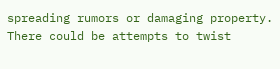spreading rumors or damaging property. There could be attempts to twist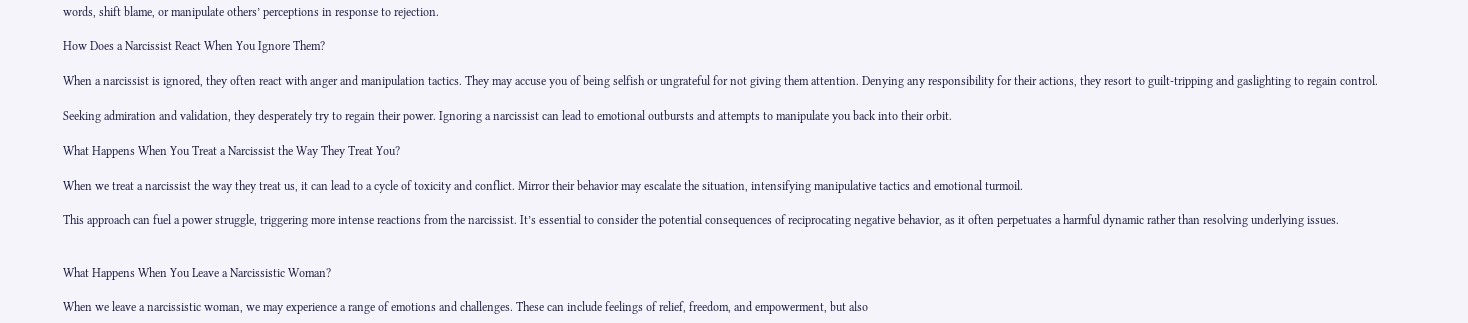words, shift blame, or manipulate others’ perceptions in response to rejection.

How Does a Narcissist React When You Ignore Them?

When a narcissist is ignored, they often react with anger and manipulation tactics. They may accuse you of being selfish or ungrateful for not giving them attention. Denying any responsibility for their actions, they resort to guilt-tripping and gaslighting to regain control.

Seeking admiration and validation, they desperately try to regain their power. Ignoring a narcissist can lead to emotional outbursts and attempts to manipulate you back into their orbit.

What Happens When You Treat a Narcissist the Way They Treat You?

When we treat a narcissist the way they treat us, it can lead to a cycle of toxicity and conflict. Mirror their behavior may escalate the situation, intensifying manipulative tactics and emotional turmoil.

This approach can fuel a power struggle, triggering more intense reactions from the narcissist. It’s essential to consider the potential consequences of reciprocating negative behavior, as it often perpetuates a harmful dynamic rather than resolving underlying issues.


What Happens When You Leave a Narcissistic Woman?

When we leave a narcissistic woman, we may experience a range of emotions and challenges. These can include feelings of relief, freedom, and empowerment, but also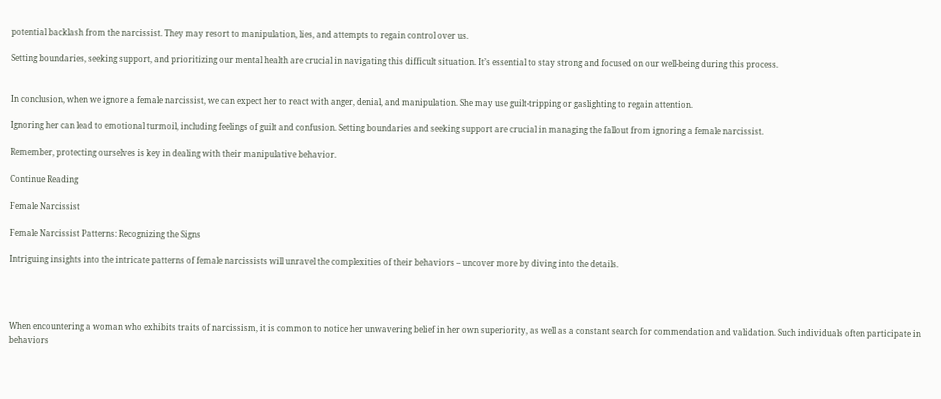potential backlash from the narcissist. They may resort to manipulation, lies, and attempts to regain control over us.

Setting boundaries, seeking support, and prioritizing our mental health are crucial in navigating this difficult situation. It’s essential to stay strong and focused on our well-being during this process.


In conclusion, when we ignore a female narcissist, we can expect her to react with anger, denial, and manipulation. She may use guilt-tripping or gaslighting to regain attention.

Ignoring her can lead to emotional turmoil, including feelings of guilt and confusion. Setting boundaries and seeking support are crucial in managing the fallout from ignoring a female narcissist.

Remember, protecting ourselves is key in dealing with their manipulative behavior.

Continue Reading

Female Narcissist

Female Narcissist Patterns: Recognizing the Signs

Intriguing insights into the intricate patterns of female narcissists will unravel the complexities of their behaviors – uncover more by diving into the details.




When encountering a woman who exhibits traits of narcissism, it is common to notice her unwavering belief in her own superiority, as well as a constant search for commendation and validation. Such individuals often participate in behaviors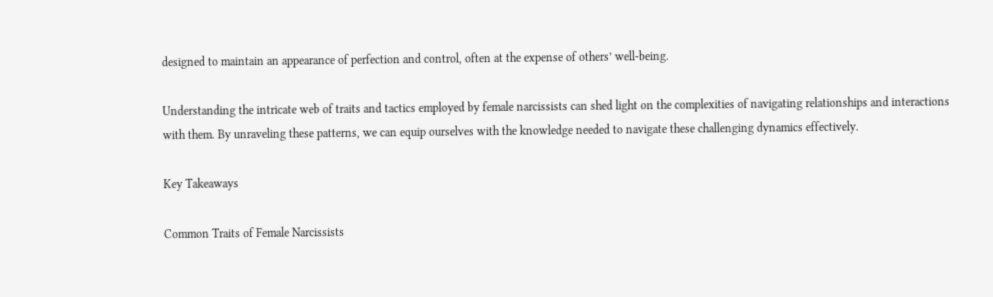designed to maintain an appearance of perfection and control, often at the expense of others’ well-being.

Understanding the intricate web of traits and tactics employed by female narcissists can shed light on the complexities of navigating relationships and interactions with them. By unraveling these patterns, we can equip ourselves with the knowledge needed to navigate these challenging dynamics effectively.

Key Takeaways

Common Traits of Female Narcissists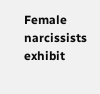Female narcissists exhibit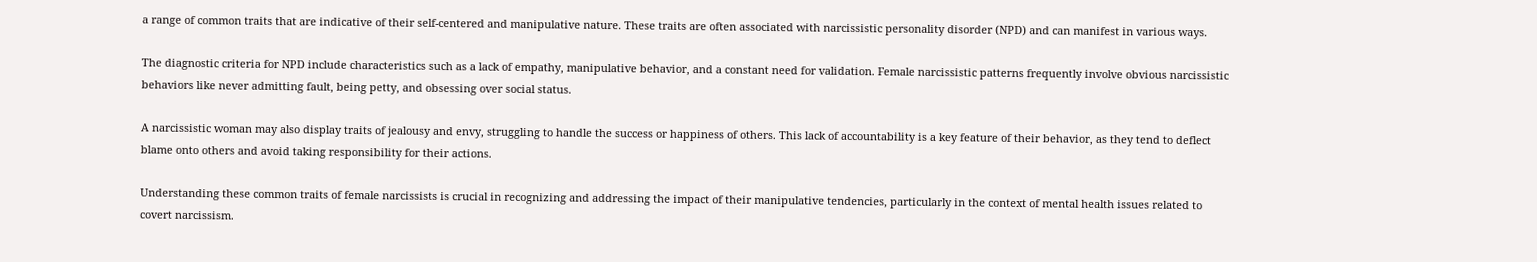a range of common traits that are indicative of their self-centered and manipulative nature. These traits are often associated with narcissistic personality disorder (NPD) and can manifest in various ways.

The diagnostic criteria for NPD include characteristics such as a lack of empathy, manipulative behavior, and a constant need for validation. Female narcissistic patterns frequently involve obvious narcissistic behaviors like never admitting fault, being petty, and obsessing over social status.

A narcissistic woman may also display traits of jealousy and envy, struggling to handle the success or happiness of others. This lack of accountability is a key feature of their behavior, as they tend to deflect blame onto others and avoid taking responsibility for their actions.

Understanding these common traits of female narcissists is crucial in recognizing and addressing the impact of their manipulative tendencies, particularly in the context of mental health issues related to covert narcissism.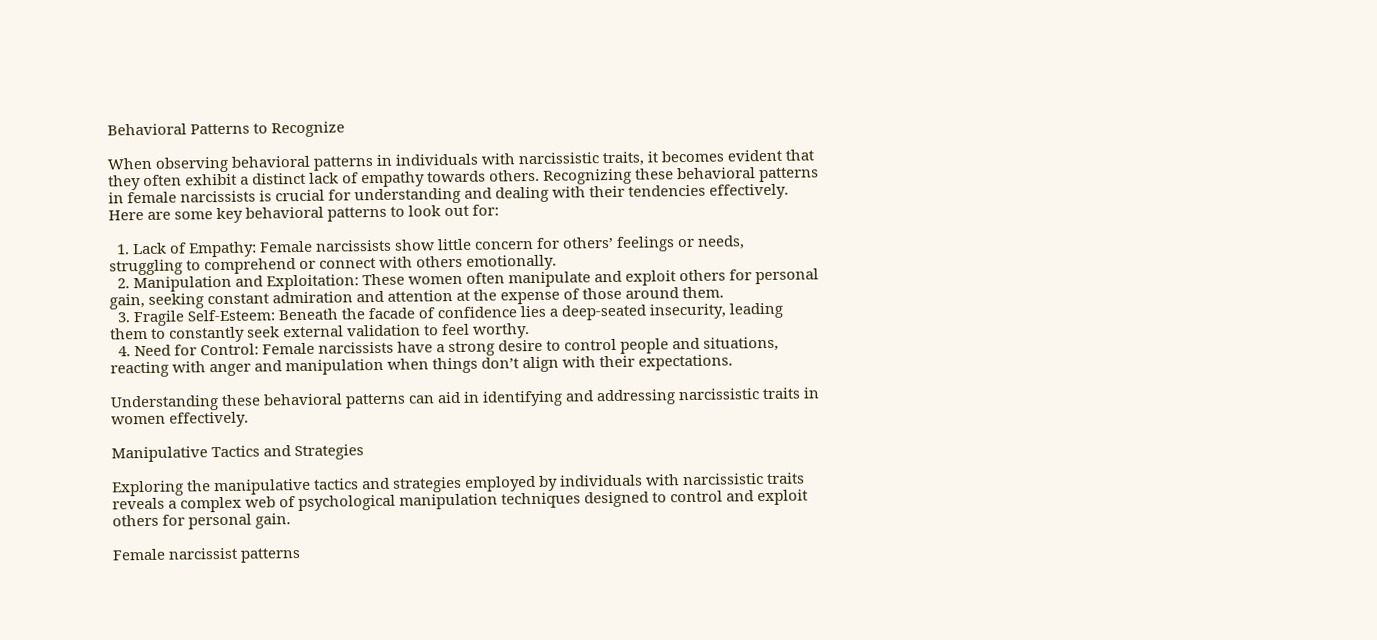Behavioral Patterns to Recognize

When observing behavioral patterns in individuals with narcissistic traits, it becomes evident that they often exhibit a distinct lack of empathy towards others. Recognizing these behavioral patterns in female narcissists is crucial for understanding and dealing with their tendencies effectively. Here are some key behavioral patterns to look out for:

  1. Lack of Empathy: Female narcissists show little concern for others’ feelings or needs, struggling to comprehend or connect with others emotionally.
  2. Manipulation and Exploitation: These women often manipulate and exploit others for personal gain, seeking constant admiration and attention at the expense of those around them.
  3. Fragile Self-Esteem: Beneath the facade of confidence lies a deep-seated insecurity, leading them to constantly seek external validation to feel worthy.
  4. Need for Control: Female narcissists have a strong desire to control people and situations, reacting with anger and manipulation when things don’t align with their expectations.

Understanding these behavioral patterns can aid in identifying and addressing narcissistic traits in women effectively.

Manipulative Tactics and Strategies

Exploring the manipulative tactics and strategies employed by individuals with narcissistic traits reveals a complex web of psychological manipulation techniques designed to control and exploit others for personal gain.

Female narcissist patterns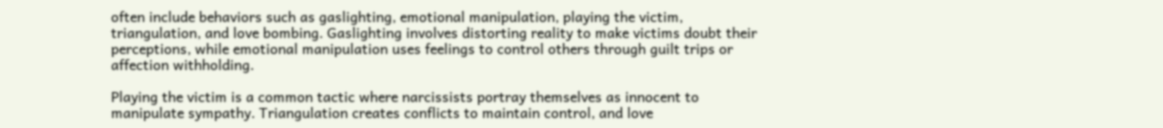often include behaviors such as gaslighting, emotional manipulation, playing the victim, triangulation, and love bombing. Gaslighting involves distorting reality to make victims doubt their perceptions, while emotional manipulation uses feelings to control others through guilt trips or affection withholding.

Playing the victim is a common tactic where narcissists portray themselves as innocent to manipulate sympathy. Triangulation creates conflicts to maintain control, and love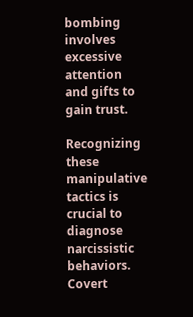bombing involves excessive attention and gifts to gain trust.

Recognizing these manipulative tactics is crucial to diagnose narcissistic behaviors. Covert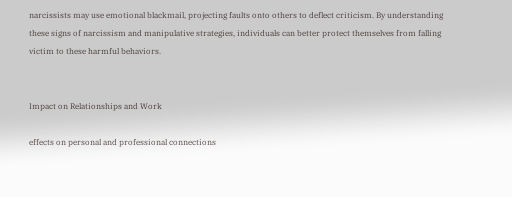narcissists may use emotional blackmail, projecting faults onto others to deflect criticism. By understanding these signs of narcissism and manipulative strategies, individuals can better protect themselves from falling victim to these harmful behaviors.


Impact on Relationships and Work

effects on personal and professional connections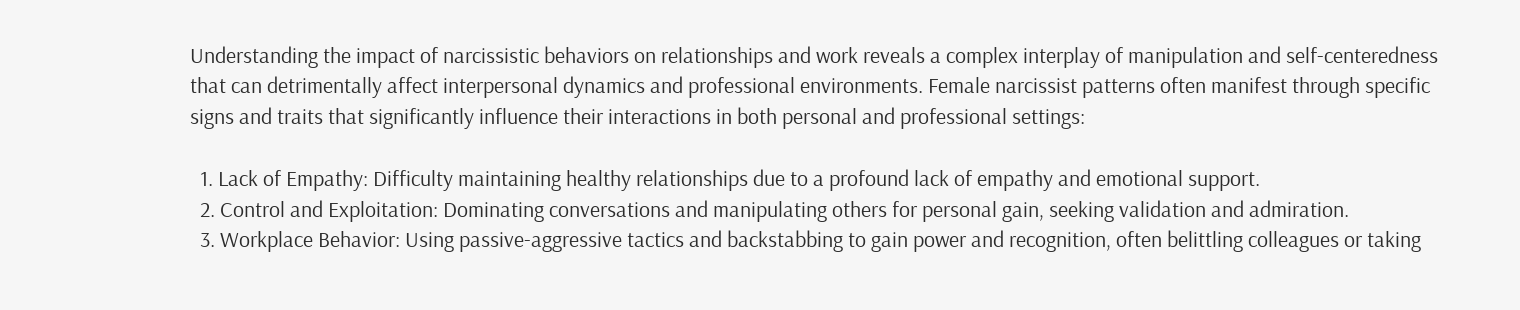Understanding the impact of narcissistic behaviors on relationships and work reveals a complex interplay of manipulation and self-centeredness that can detrimentally affect interpersonal dynamics and professional environments. Female narcissist patterns often manifest through specific signs and traits that significantly influence their interactions in both personal and professional settings:

  1. Lack of Empathy: Difficulty maintaining healthy relationships due to a profound lack of empathy and emotional support.
  2. Control and Exploitation: Dominating conversations and manipulating others for personal gain, seeking validation and admiration.
  3. Workplace Behavior: Using passive-aggressive tactics and backstabbing to gain power and recognition, often belittling colleagues or taking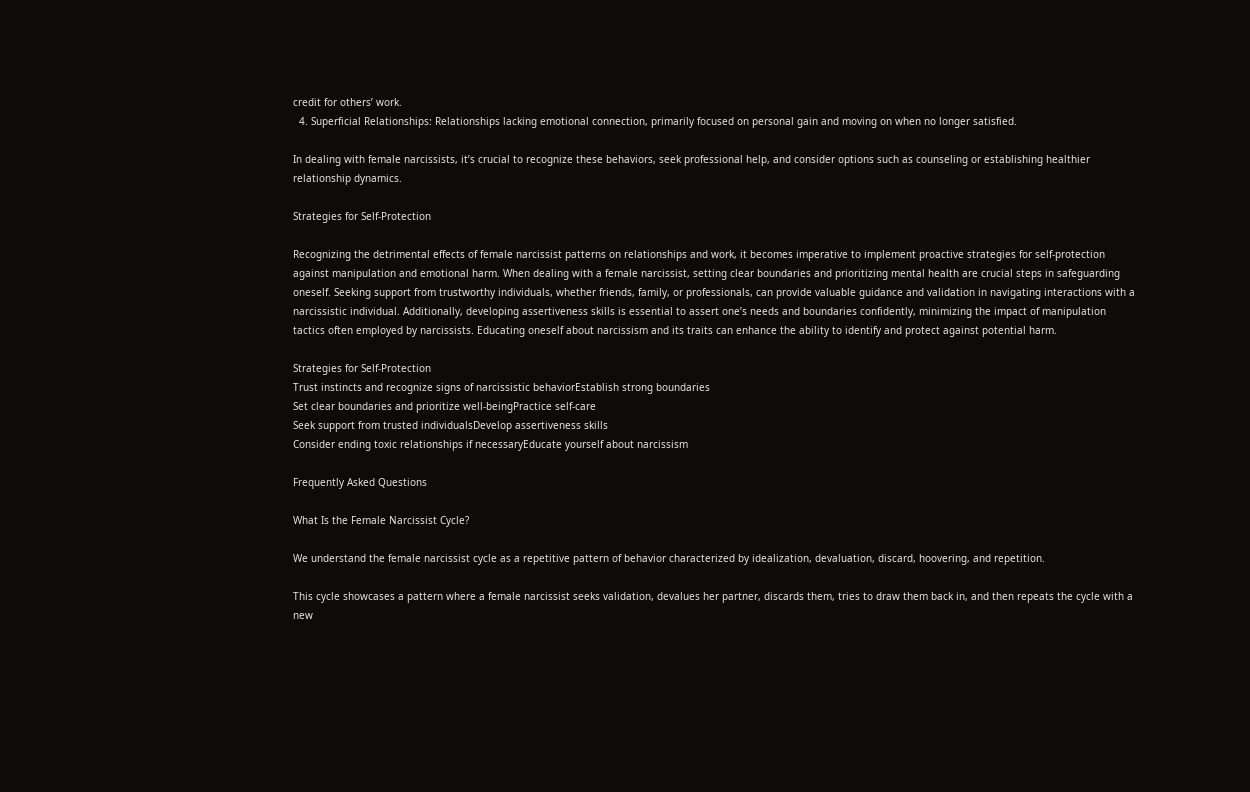credit for others’ work.
  4. Superficial Relationships: Relationships lacking emotional connection, primarily focused on personal gain and moving on when no longer satisfied.

In dealing with female narcissists, it’s crucial to recognize these behaviors, seek professional help, and consider options such as counseling or establishing healthier relationship dynamics.

Strategies for Self-Protection

Recognizing the detrimental effects of female narcissist patterns on relationships and work, it becomes imperative to implement proactive strategies for self-protection against manipulation and emotional harm. When dealing with a female narcissist, setting clear boundaries and prioritizing mental health are crucial steps in safeguarding oneself. Seeking support from trustworthy individuals, whether friends, family, or professionals, can provide valuable guidance and validation in navigating interactions with a narcissistic individual. Additionally, developing assertiveness skills is essential to assert one’s needs and boundaries confidently, minimizing the impact of manipulation tactics often employed by narcissists. Educating oneself about narcissism and its traits can enhance the ability to identify and protect against potential harm.

Strategies for Self-Protection
Trust instincts and recognize signs of narcissistic behaviorEstablish strong boundaries
Set clear boundaries and prioritize well-beingPractice self-care
Seek support from trusted individualsDevelop assertiveness skills
Consider ending toxic relationships if necessaryEducate yourself about narcissism

Frequently Asked Questions

What Is the Female Narcissist Cycle?

We understand the female narcissist cycle as a repetitive pattern of behavior characterized by idealization, devaluation, discard, hoovering, and repetition.

This cycle showcases a pattern where a female narcissist seeks validation, devalues her partner, discards them, tries to draw them back in, and then repeats the cycle with a new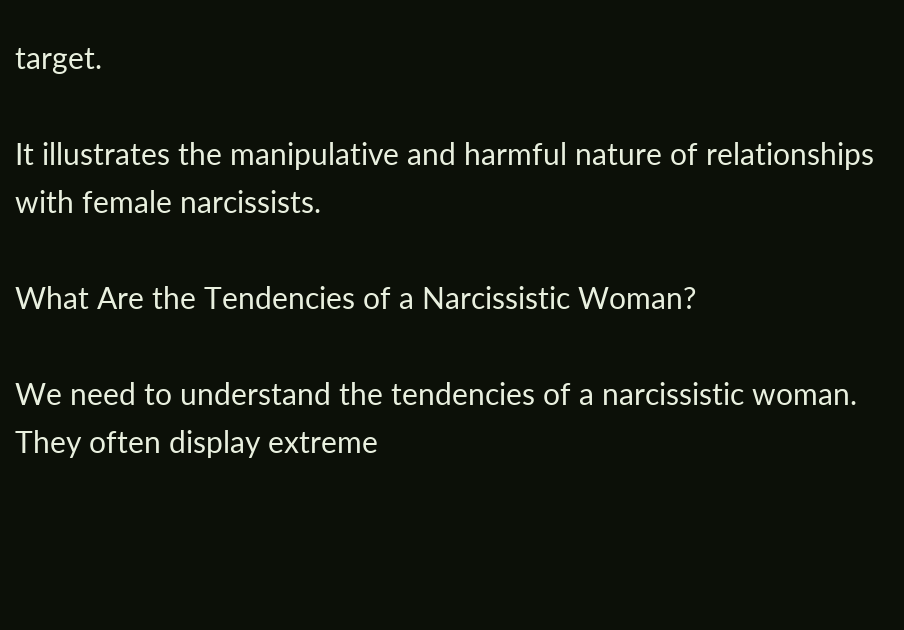target.

It illustrates the manipulative and harmful nature of relationships with female narcissists.

What Are the Tendencies of a Narcissistic Woman?

We need to understand the tendencies of a narcissistic woman. They often display extreme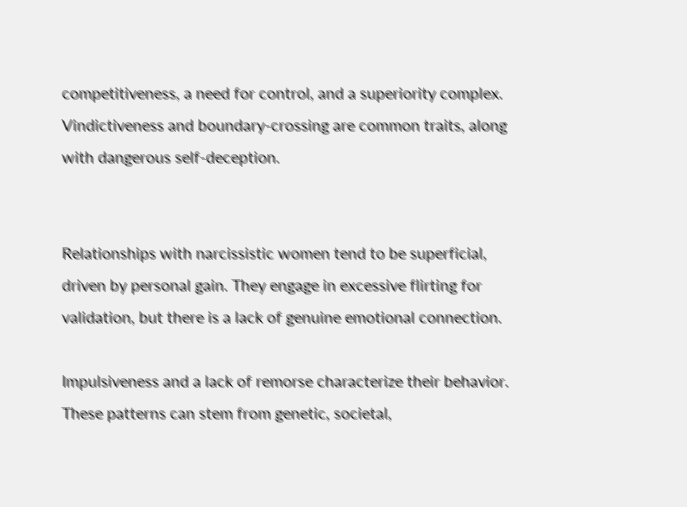competitiveness, a need for control, and a superiority complex. Vindictiveness and boundary-crossing are common traits, along with dangerous self-deception.


Relationships with narcissistic women tend to be superficial, driven by personal gain. They engage in excessive flirting for validation, but there is a lack of genuine emotional connection.

Impulsiveness and a lack of remorse characterize their behavior. These patterns can stem from genetic, societal,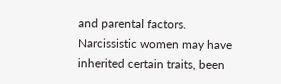and parental factors. Narcissistic women may have inherited certain traits, been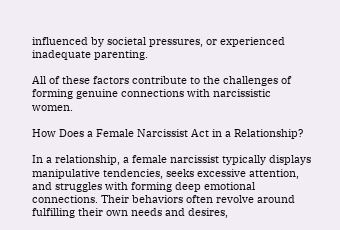influenced by societal pressures, or experienced inadequate parenting.

All of these factors contribute to the challenges of forming genuine connections with narcissistic women.

How Does a Female Narcissist Act in a Relationship?

In a relationship, a female narcissist typically displays manipulative tendencies, seeks excessive attention, and struggles with forming deep emotional connections. Their behaviors often revolve around fulfilling their own needs and desires,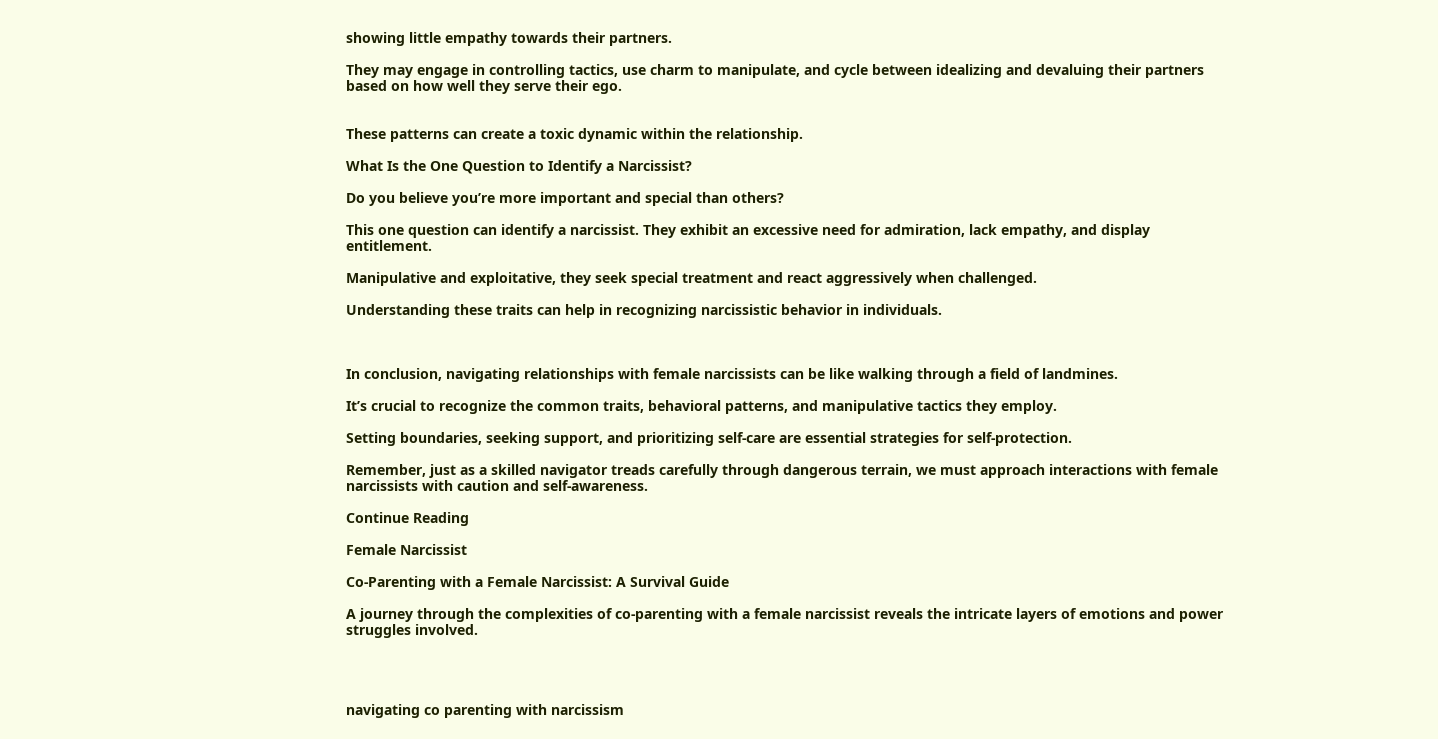showing little empathy towards their partners.

They may engage in controlling tactics, use charm to manipulate, and cycle between idealizing and devaluing their partners based on how well they serve their ego.


These patterns can create a toxic dynamic within the relationship.

What Is the One Question to Identify a Narcissist?

Do you believe you’re more important and special than others?

This one question can identify a narcissist. They exhibit an excessive need for admiration, lack empathy, and display entitlement.

Manipulative and exploitative, they seek special treatment and react aggressively when challenged.

Understanding these traits can help in recognizing narcissistic behavior in individuals.



In conclusion, navigating relationships with female narcissists can be like walking through a field of landmines.

It’s crucial to recognize the common traits, behavioral patterns, and manipulative tactics they employ.

Setting boundaries, seeking support, and prioritizing self-care are essential strategies for self-protection.

Remember, just as a skilled navigator treads carefully through dangerous terrain, we must approach interactions with female narcissists with caution and self-awareness.

Continue Reading

Female Narcissist

Co-Parenting with a Female Narcissist: A Survival Guide

A journey through the complexities of co-parenting with a female narcissist reveals the intricate layers of emotions and power struggles involved.




navigating co parenting with narcissism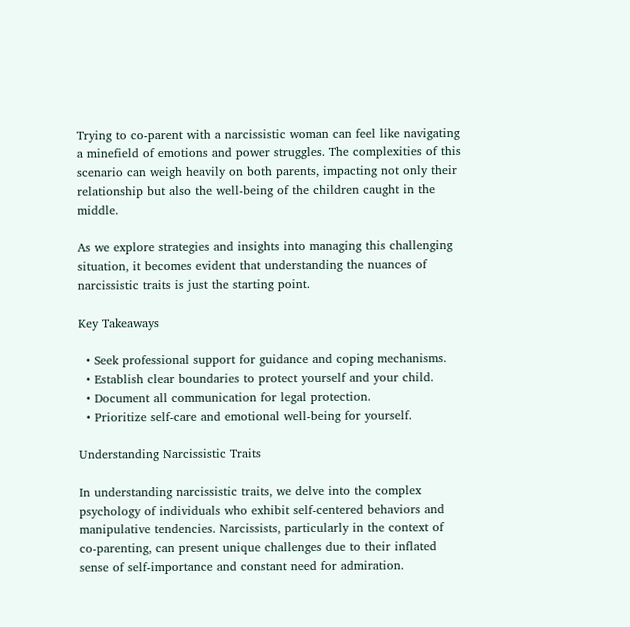Trying to co-parent with a narcissistic woman can feel like navigating a minefield of emotions and power struggles. The complexities of this scenario can weigh heavily on both parents, impacting not only their relationship but also the well-being of the children caught in the middle.

As we explore strategies and insights into managing this challenging situation, it becomes evident that understanding the nuances of narcissistic traits is just the starting point.

Key Takeaways

  • Seek professional support for guidance and coping mechanisms.
  • Establish clear boundaries to protect yourself and your child.
  • Document all communication for legal protection.
  • Prioritize self-care and emotional well-being for yourself.

Understanding Narcissistic Traits

In understanding narcissistic traits, we delve into the complex psychology of individuals who exhibit self-centered behaviors and manipulative tendencies. Narcissists, particularly in the context of co-parenting, can present unique challenges due to their inflated sense of self-importance and constant need for admiration.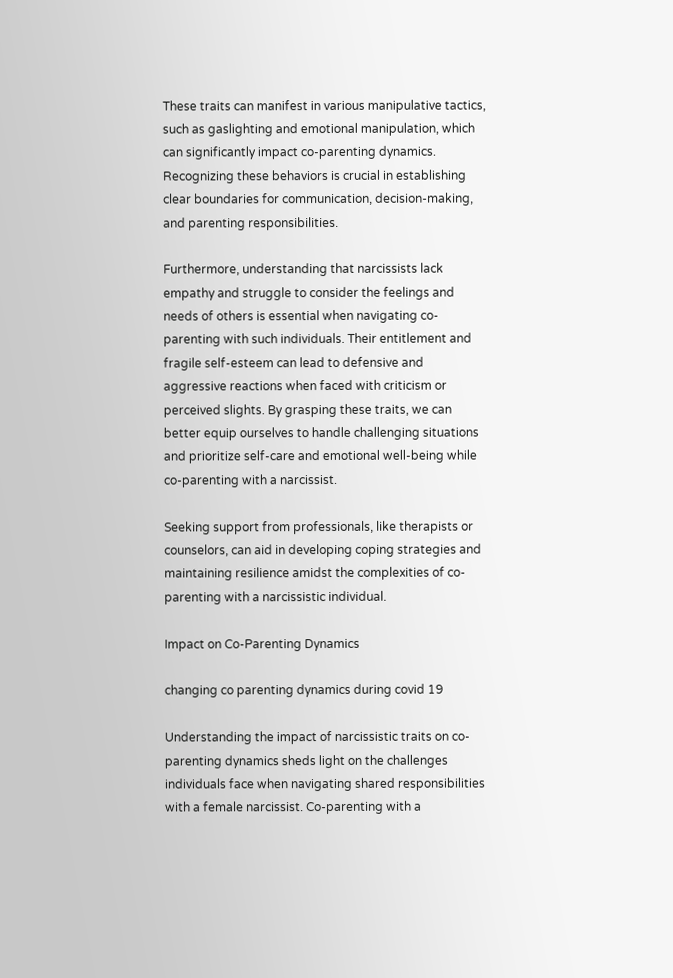These traits can manifest in various manipulative tactics, such as gaslighting and emotional manipulation, which can significantly impact co-parenting dynamics. Recognizing these behaviors is crucial in establishing clear boundaries for communication, decision-making, and parenting responsibilities.

Furthermore, understanding that narcissists lack empathy and struggle to consider the feelings and needs of others is essential when navigating co-parenting with such individuals. Their entitlement and fragile self-esteem can lead to defensive and aggressive reactions when faced with criticism or perceived slights. By grasping these traits, we can better equip ourselves to handle challenging situations and prioritize self-care and emotional well-being while co-parenting with a narcissist.

Seeking support from professionals, like therapists or counselors, can aid in developing coping strategies and maintaining resilience amidst the complexities of co-parenting with a narcissistic individual.

Impact on Co-Parenting Dynamics

changing co parenting dynamics during covid 19

Understanding the impact of narcissistic traits on co-parenting dynamics sheds light on the challenges individuals face when navigating shared responsibilities with a female narcissist. Co-parenting with a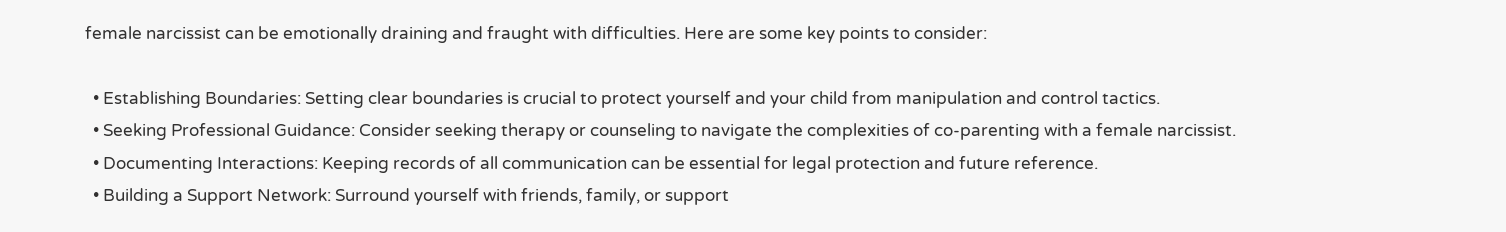female narcissist can be emotionally draining and fraught with difficulties. Here are some key points to consider:

  • Establishing Boundaries: Setting clear boundaries is crucial to protect yourself and your child from manipulation and control tactics.
  • Seeking Professional Guidance: Consider seeking therapy or counseling to navigate the complexities of co-parenting with a female narcissist.
  • Documenting Interactions: Keeping records of all communication can be essential for legal protection and future reference.
  • Building a Support Network: Surround yourself with friends, family, or support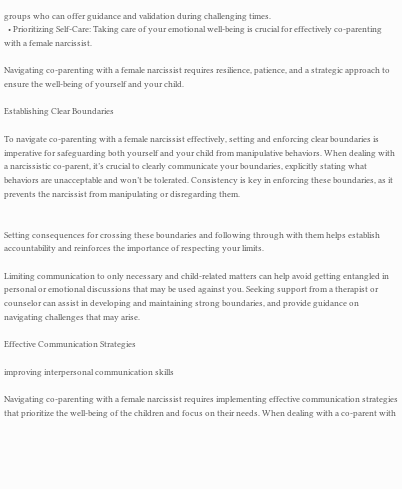groups who can offer guidance and validation during challenging times.
  • Prioritizing Self-Care: Taking care of your emotional well-being is crucial for effectively co-parenting with a female narcissist.

Navigating co-parenting with a female narcissist requires resilience, patience, and a strategic approach to ensure the well-being of yourself and your child.

Establishing Clear Boundaries

To navigate co-parenting with a female narcissist effectively, setting and enforcing clear boundaries is imperative for safeguarding both yourself and your child from manipulative behaviors. When dealing with a narcissistic co-parent, it’s crucial to clearly communicate your boundaries, explicitly stating what behaviors are unacceptable and won’t be tolerated. Consistency is key in enforcing these boundaries, as it prevents the narcissist from manipulating or disregarding them.


Setting consequences for crossing these boundaries and following through with them helps establish accountability and reinforces the importance of respecting your limits.

Limiting communication to only necessary and child-related matters can help avoid getting entangled in personal or emotional discussions that may be used against you. Seeking support from a therapist or counselor can assist in developing and maintaining strong boundaries, and provide guidance on navigating challenges that may arise.

Effective Communication Strategies

improving interpersonal communication skills

Navigating co-parenting with a female narcissist requires implementing effective communication strategies that prioritize the well-being of the children and focus on their needs. When dealing with a co-parent with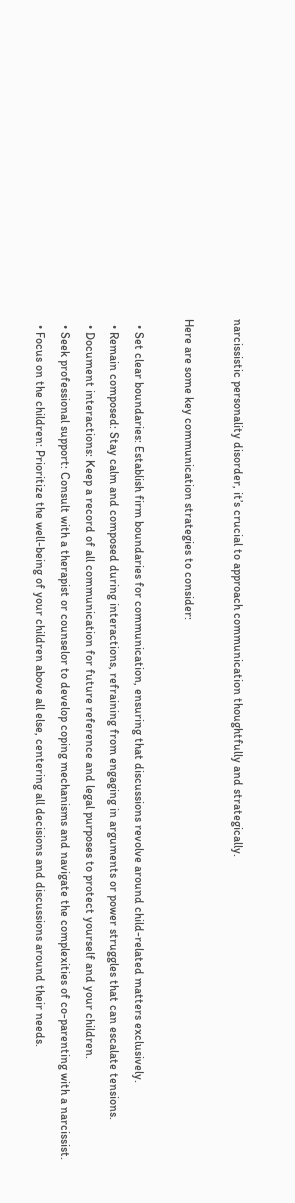narcissistic personality disorder, it’s crucial to approach communication thoughtfully and strategically.

Here are some key communication strategies to consider:

  • Set clear boundaries: Establish firm boundaries for communication, ensuring that discussions revolve around child-related matters exclusively.
  • Remain composed: Stay calm and composed during interactions, refraining from engaging in arguments or power struggles that can escalate tensions.
  • Document interactions: Keep a record of all communication for future reference and legal purposes to protect yourself and your children.
  • Seek professional support: Consult with a therapist or counselor to develop coping mechanisms and navigate the complexities of co-parenting with a narcissist.
  • Focus on the children: Prioritize the well-being of your children above all else, centering all decisions and discussions around their needs.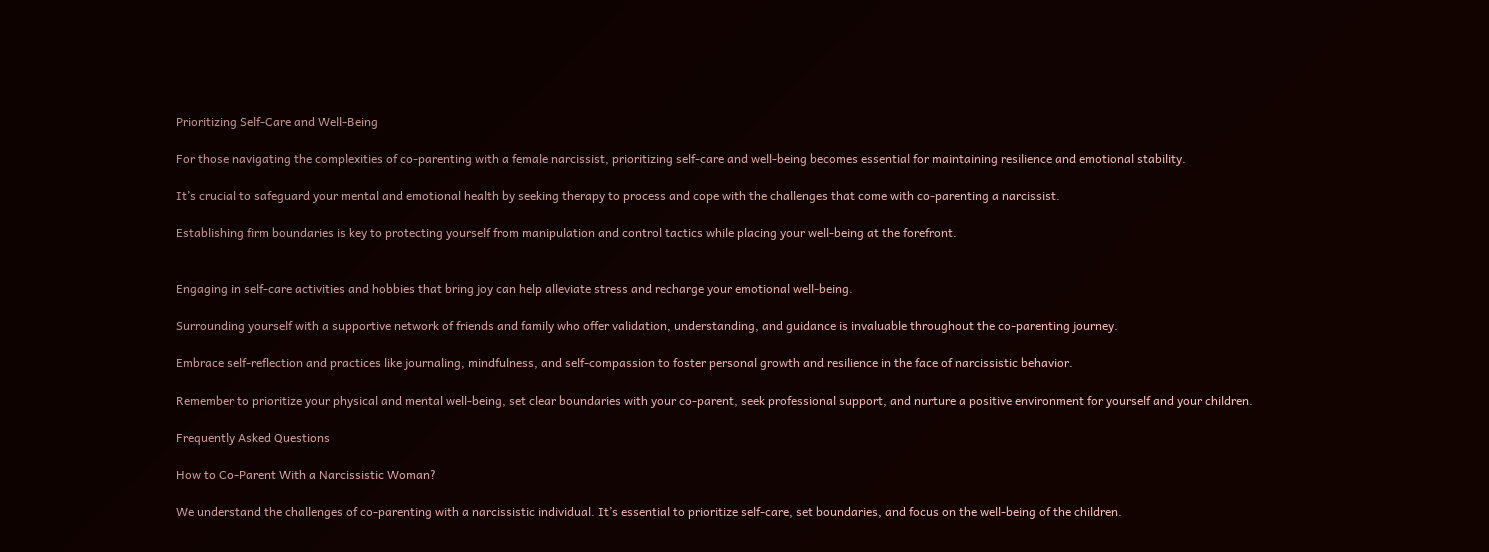Prioritizing Self-Care and Well-Being

For those navigating the complexities of co-parenting with a female narcissist, prioritizing self-care and well-being becomes essential for maintaining resilience and emotional stability.

It’s crucial to safeguard your mental and emotional health by seeking therapy to process and cope with the challenges that come with co-parenting a narcissist.

Establishing firm boundaries is key to protecting yourself from manipulation and control tactics while placing your well-being at the forefront.


Engaging in self-care activities and hobbies that bring joy can help alleviate stress and recharge your emotional well-being.

Surrounding yourself with a supportive network of friends and family who offer validation, understanding, and guidance is invaluable throughout the co-parenting journey.

Embrace self-reflection and practices like journaling, mindfulness, and self-compassion to foster personal growth and resilience in the face of narcissistic behavior.

Remember to prioritize your physical and mental well-being, set clear boundaries with your co-parent, seek professional support, and nurture a positive environment for yourself and your children.

Frequently Asked Questions

How to Co-Parent With a Narcissistic Woman?

We understand the challenges of co-parenting with a narcissistic individual. It’s essential to prioritize self-care, set boundaries, and focus on the well-being of the children.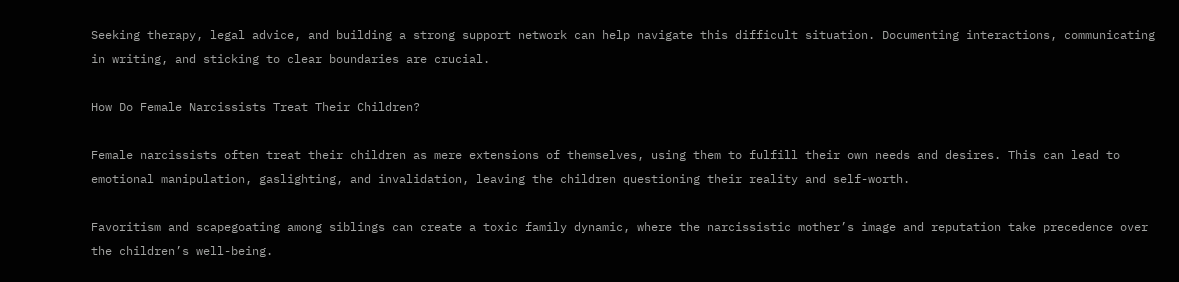Seeking therapy, legal advice, and building a strong support network can help navigate this difficult situation. Documenting interactions, communicating in writing, and sticking to clear boundaries are crucial.

How Do Female Narcissists Treat Their Children?

Female narcissists often treat their children as mere extensions of themselves, using them to fulfill their own needs and desires. This can lead to emotional manipulation, gaslighting, and invalidation, leaving the children questioning their reality and self-worth.

Favoritism and scapegoating among siblings can create a toxic family dynamic, where the narcissistic mother’s image and reputation take precedence over the children’s well-being.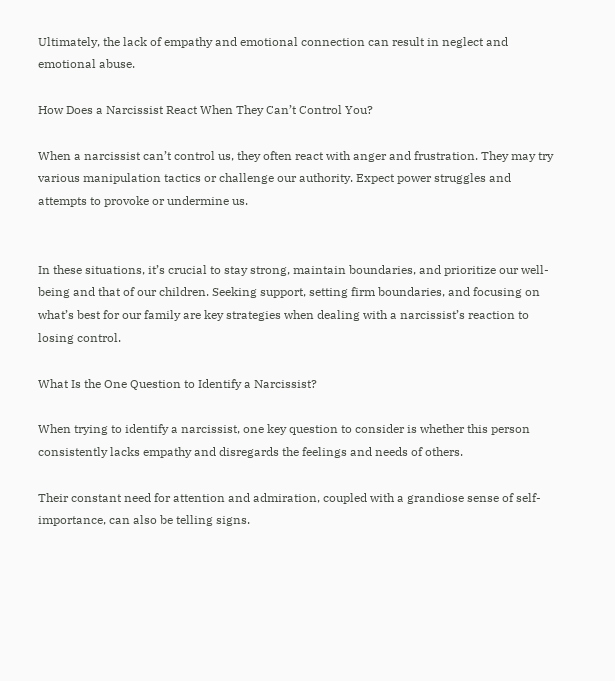Ultimately, the lack of empathy and emotional connection can result in neglect and emotional abuse.

How Does a Narcissist React When They Can’t Control You?

When a narcissist can’t control us, they often react with anger and frustration. They may try various manipulation tactics or challenge our authority. Expect power struggles and attempts to provoke or undermine us.


In these situations, it’s crucial to stay strong, maintain boundaries, and prioritize our well-being and that of our children. Seeking support, setting firm boundaries, and focusing on what’s best for our family are key strategies when dealing with a narcissist’s reaction to losing control.

What Is the One Question to Identify a Narcissist?

When trying to identify a narcissist, one key question to consider is whether this person consistently lacks empathy and disregards the feelings and needs of others.

Their constant need for attention and admiration, coupled with a grandiose sense of self-importance, can also be telling signs.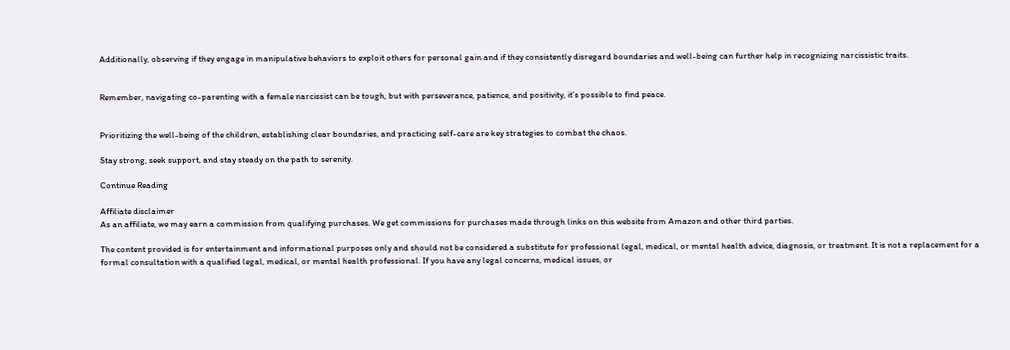Additionally, observing if they engage in manipulative behaviors to exploit others for personal gain and if they consistently disregard boundaries and well-being can further help in recognizing narcissistic traits.


Remember, navigating co-parenting with a female narcissist can be tough, but with perseverance, patience, and positivity, it’s possible to find peace.


Prioritizing the well-being of the children, establishing clear boundaries, and practicing self-care are key strategies to combat the chaos.

Stay strong, seek support, and stay steady on the path to serenity.

Continue Reading

Affiliate disclaimer
As an affiliate, we may earn a commission from qualifying purchases. We get commissions for purchases made through links on this website from Amazon and other third parties.

The content provided is for entertainment and informational purposes only and should not be considered a substitute for professional legal, medical, or mental health advice, diagnosis, or treatment. It is not a replacement for a formal consultation with a qualified legal, medical, or mental health professional. If you have any legal concerns, medical issues, or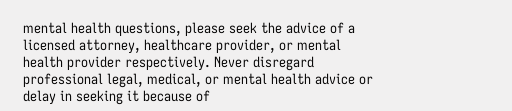mental health questions, please seek the advice of a licensed attorney, healthcare provider, or mental health provider respectively. Never disregard professional legal, medical, or mental health advice or delay in seeking it because of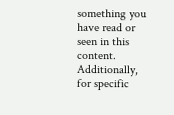something you have read or seen in this content. Additionally, for specific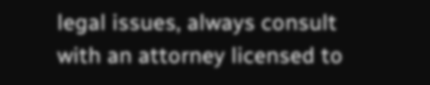legal issues, always consult with an attorney licensed to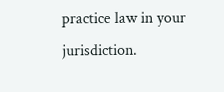practice law in your jurisdiction.